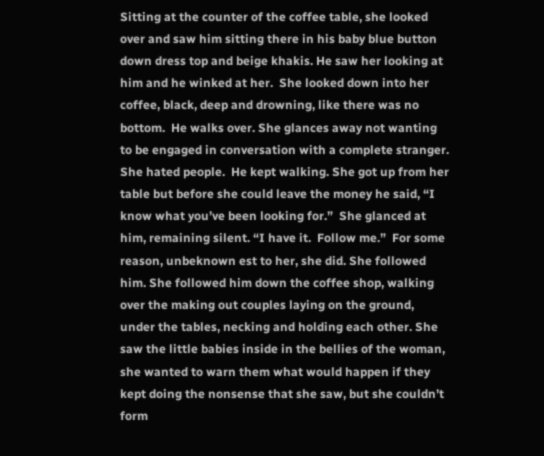Sitting at the counter of the coffee table, she looked over and saw him sitting there in his baby blue button down dress top and beige khakis. He saw her looking at him and he winked at her.  She looked down into her coffee, black, deep and drowning, like there was no bottom.  He walks over. She glances away not wanting to be engaged in conversation with a complete stranger.  She hated people.  He kept walking. She got up from her table but before she could leave the money he said, “I know what you’ve been looking for.”  She glanced at him, remaining silent. “I have it.  Follow me.”  For some reason, unbeknown est to her, she did. She followed him. She followed him down the coffee shop, walking over the making out couples laying on the ground, under the tables, necking and holding each other. She saw the little babies inside in the bellies of the woman, she wanted to warn them what would happen if they kept doing the nonsense that she saw, but she couldn’t form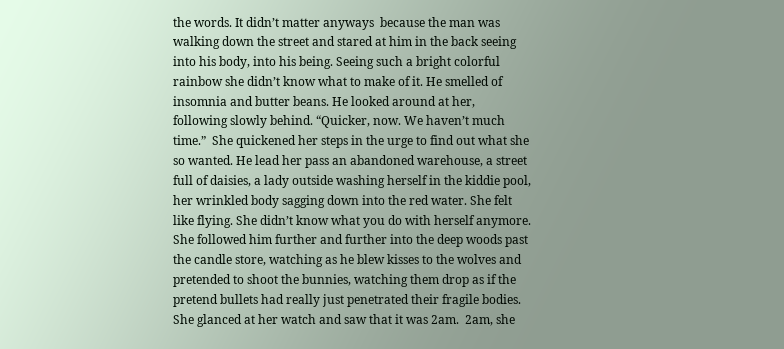the words. It didn’t matter anyways  because the man was walking down the street and stared at him in the back seeing into his body, into his being. Seeing such a bright colorful rainbow she didn’t know what to make of it. He smelled of insomnia and butter beans. He looked around at her, following slowly behind. “Quicker, now. We haven’t much time.”  She quickened her steps in the urge to find out what she so wanted. He lead her pass an abandoned warehouse, a street full of daisies, a lady outside washing herself in the kiddie pool, her wrinkled body sagging down into the red water. She felt like flying. She didn’t know what you do with herself anymore. She followed him further and further into the deep woods past the candle store, watching as he blew kisses to the wolves and pretended to shoot the bunnies, watching them drop as if the pretend bullets had really just penetrated their fragile bodies. She glanced at her watch and saw that it was 2am.  2am, she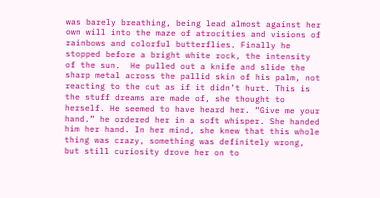was barely breathing, being lead almost against her own will into the maze of atrocities and visions of rainbows and colorful butterflies. Finally he stopped before a bright white rock, the intensity of the sun.  He pulled out a knife and slide the sharp metal across the pallid skin of his palm, not reacting to the cut as if it didn’t hurt. This is the stuff dreams are made of, she thought to herself. He seemed to have heard her. “Give me your hand.” he ordered her in a soft whisper. She handed him her hand. In her mind, she knew that this whole thing was crazy, something was definitely wrong, but still curiosity drove her on to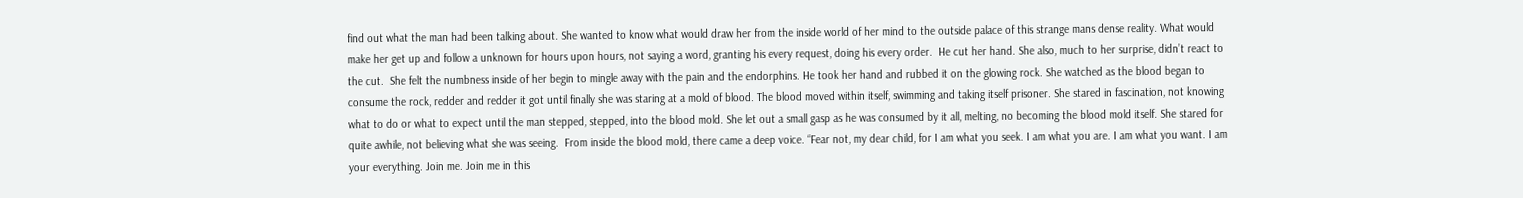find out what the man had been talking about. She wanted to know what would draw her from the inside world of her mind to the outside palace of this strange mans dense reality. What would make her get up and follow a unknown for hours upon hours, not saying a word, granting his every request, doing his every order.  He cut her hand. She also, much to her surprise, didn’t react to the cut.  She felt the numbness inside of her begin to mingle away with the pain and the endorphins. He took her hand and rubbed it on the glowing rock. She watched as the blood began to consume the rock, redder and redder it got until finally she was staring at a mold of blood. The blood moved within itself, swimming and taking itself prisoner. She stared in fascination, not knowing what to do or what to expect until the man stepped, stepped, into the blood mold. She let out a small gasp as he was consumed by it all, melting, no becoming the blood mold itself. She stared for quite awhile, not believing what she was seeing.  From inside the blood mold, there came a deep voice. “Fear not, my dear child, for I am what you seek. I am what you are. I am what you want. I am your everything. Join me. Join me in this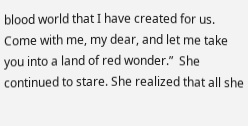blood world that I have created for us. Come with me, my dear, and let me take you into a land of red wonder.”  She continued to stare. She realized that all she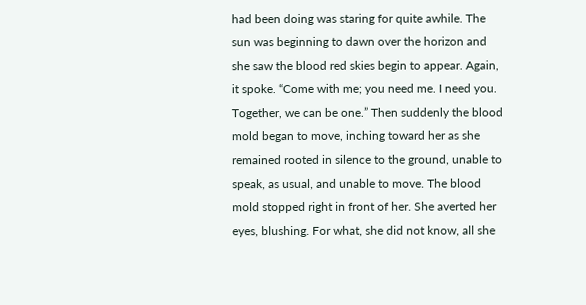had been doing was staring for quite awhile. The sun was beginning to dawn over the horizon and she saw the blood red skies begin to appear. Again, it spoke. “Come with me; you need me. I need you. Together, we can be one.” Then suddenly the blood mold began to move, inching toward her as she remained rooted in silence to the ground, unable to speak, as usual, and unable to move. The blood mold stopped right in front of her. She averted her eyes, blushing. For what, she did not know, all she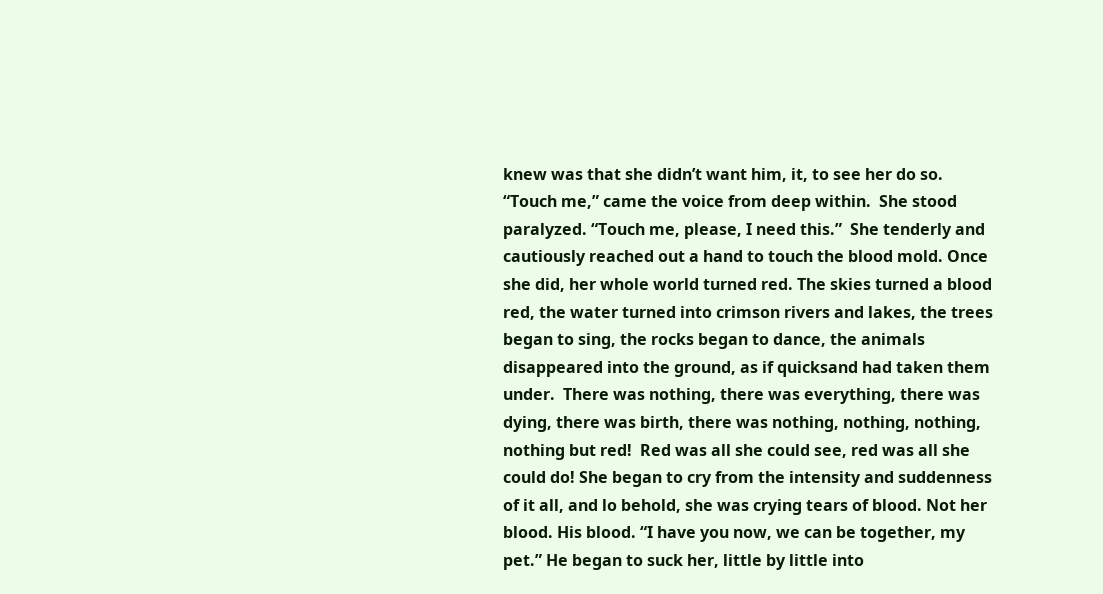knew was that she didn’t want him, it, to see her do so. “Touch me,” came the voice from deep within.  She stood paralyzed. “Touch me, please, I need this.”  She tenderly and cautiously reached out a hand to touch the blood mold. Once she did, her whole world turned red. The skies turned a blood red, the water turned into crimson rivers and lakes, the trees began to sing, the rocks began to dance, the animals disappeared into the ground, as if quicksand had taken them under.  There was nothing, there was everything, there was dying, there was birth, there was nothing, nothing, nothing,  nothing but red!  Red was all she could see, red was all she could do! She began to cry from the intensity and suddenness of it all, and lo behold, she was crying tears of blood. Not her blood. His blood. “I have you now, we can be together, my pet.” He began to suck her, little by little into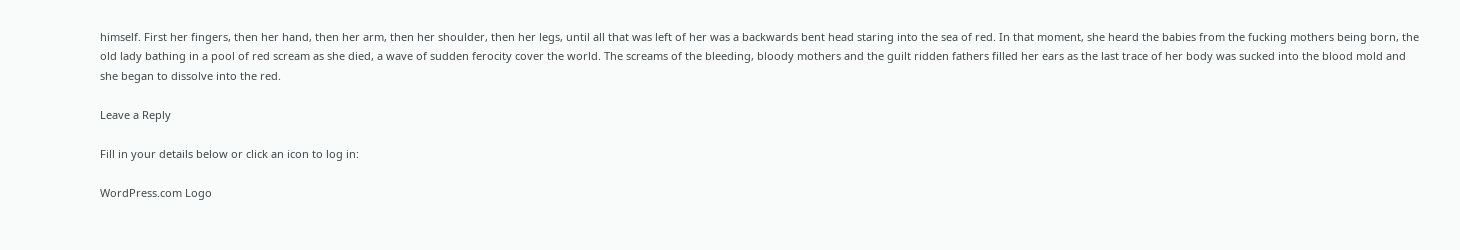himself. First her fingers, then her hand, then her arm, then her shoulder, then her legs, until all that was left of her was a backwards bent head staring into the sea of red. In that moment, she heard the babies from the fucking mothers being born, the old lady bathing in a pool of red scream as she died, a wave of sudden ferocity cover the world. The screams of the bleeding, bloody mothers and the guilt ridden fathers filled her ears as the last trace of her body was sucked into the blood mold and she began to dissolve into the red.

Leave a Reply

Fill in your details below or click an icon to log in:

WordPress.com Logo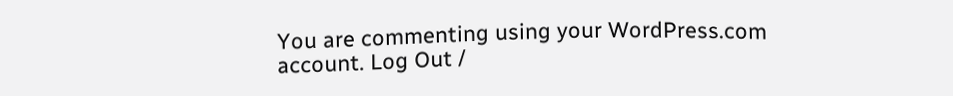You are commenting using your WordPress.com account. Log Out /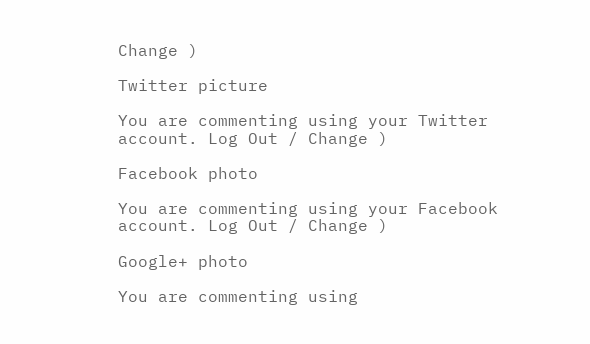Change )

Twitter picture

You are commenting using your Twitter account. Log Out / Change )

Facebook photo

You are commenting using your Facebook account. Log Out / Change )

Google+ photo

You are commenting using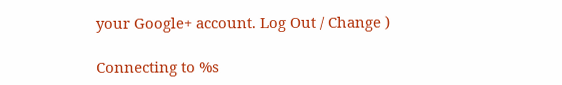your Google+ account. Log Out / Change )

Connecting to %s